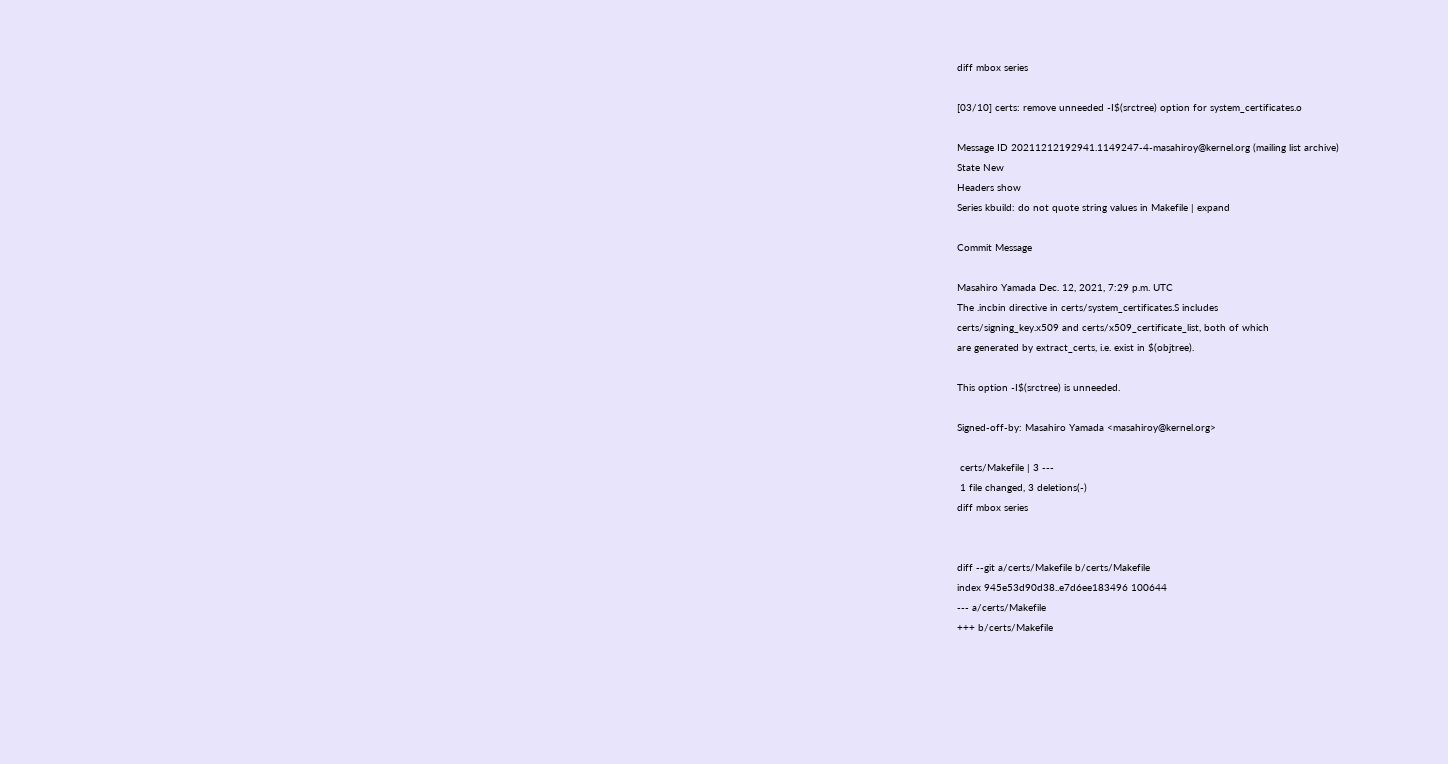diff mbox series

[03/10] certs: remove unneeded -I$(srctree) option for system_certificates.o

Message ID 20211212192941.1149247-4-masahiroy@kernel.org (mailing list archive)
State New
Headers show
Series kbuild: do not quote string values in Makefile | expand

Commit Message

Masahiro Yamada Dec. 12, 2021, 7:29 p.m. UTC
The .incbin directive in certs/system_certificates.S includes
certs/signing_key.x509 and certs/x509_certificate_list, both of which
are generated by extract_certs, i.e. exist in $(objtree).

This option -I$(srctree) is unneeded.

Signed-off-by: Masahiro Yamada <masahiroy@kernel.org>

 certs/Makefile | 3 ---
 1 file changed, 3 deletions(-)
diff mbox series


diff --git a/certs/Makefile b/certs/Makefile
index 945e53d90d38..e7d6ee183496 100644
--- a/certs/Makefile
+++ b/certs/Makefile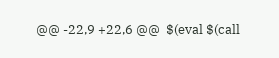@@ -22,9 +22,6 @@  $(eval $(call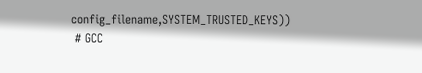config_filename,SYSTEM_TRUSTED_KEYS))
 # GCC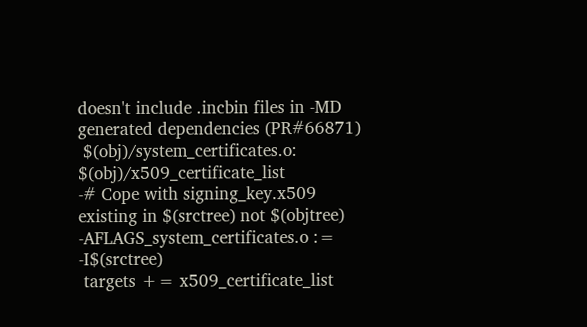doesn't include .incbin files in -MD generated dependencies (PR#66871)
 $(obj)/system_certificates.o: $(obj)/x509_certificate_list
-# Cope with signing_key.x509 existing in $(srctree) not $(objtree)
-AFLAGS_system_certificates.o := -I$(srctree)
 targets += x509_certificate_list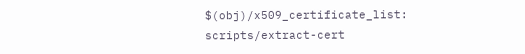$(obj)/x509_certificate_list: scripts/extract-cert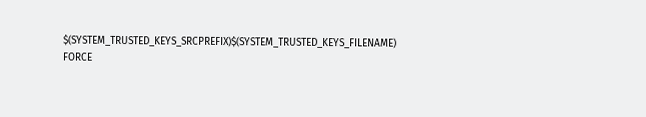$(SYSTEM_TRUSTED_KEYS_SRCPREFIX)$(SYSTEM_TRUSTED_KEYS_FILENAME) FORCE